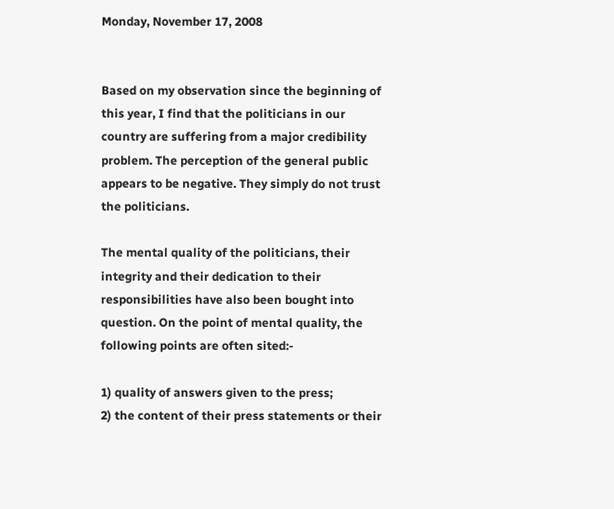Monday, November 17, 2008


Based on my observation since the beginning of this year, I find that the politicians in our country are suffering from a major credibility problem. The perception of the general public appears to be negative. They simply do not trust the politicians.

The mental quality of the politicians, their integrity and their dedication to their responsibilities have also been bought into question. On the point of mental quality, the following points are often sited:-

1) quality of answers given to the press;
2) the content of their press statements or their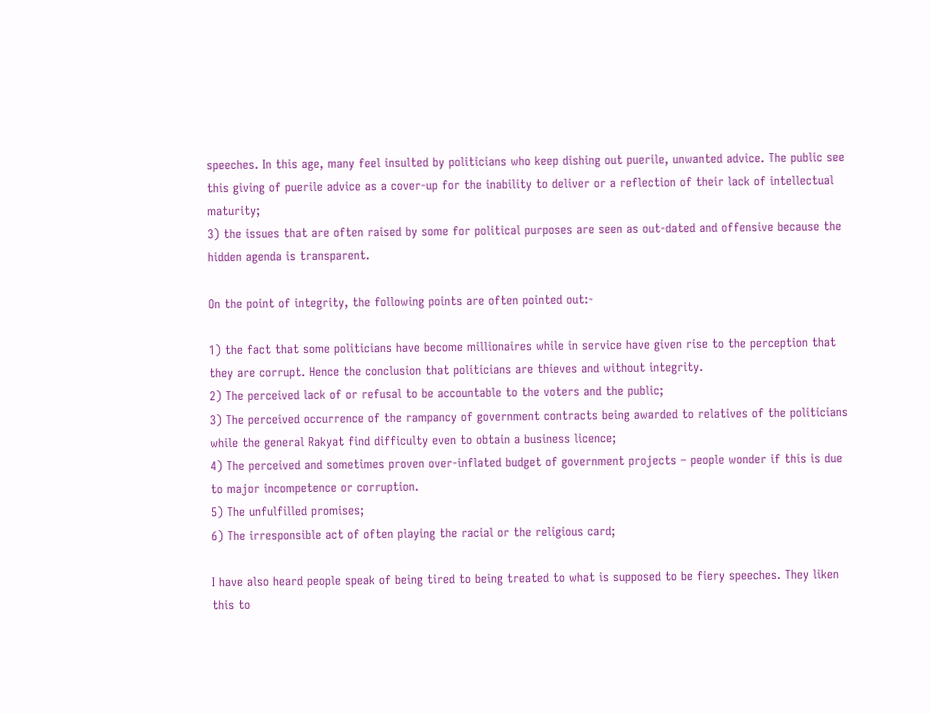speeches. In this age, many feel insulted by politicians who keep dishing out puerile, unwanted advice. The public see this giving of puerile advice as a cover-up for the inability to deliver or a reflection of their lack of intellectual maturity;
3) the issues that are often raised by some for political purposes are seen as out-dated and offensive because the hidden agenda is transparent.

On the point of integrity, the following points are often pointed out:-

1) the fact that some politicians have become millionaires while in service have given rise to the perception that they are corrupt. Hence the conclusion that politicians are thieves and without integrity.
2) The perceived lack of or refusal to be accountable to the voters and the public;
3) The perceived occurrence of the rampancy of government contracts being awarded to relatives of the politicians while the general Rakyat find difficulty even to obtain a business licence;
4) The perceived and sometimes proven over-inflated budget of government projects – people wonder if this is due to major incompetence or corruption.
5) The unfulfilled promises;
6) The irresponsible act of often playing the racial or the religious card;

I have also heard people speak of being tired to being treated to what is supposed to be fiery speeches. They liken this to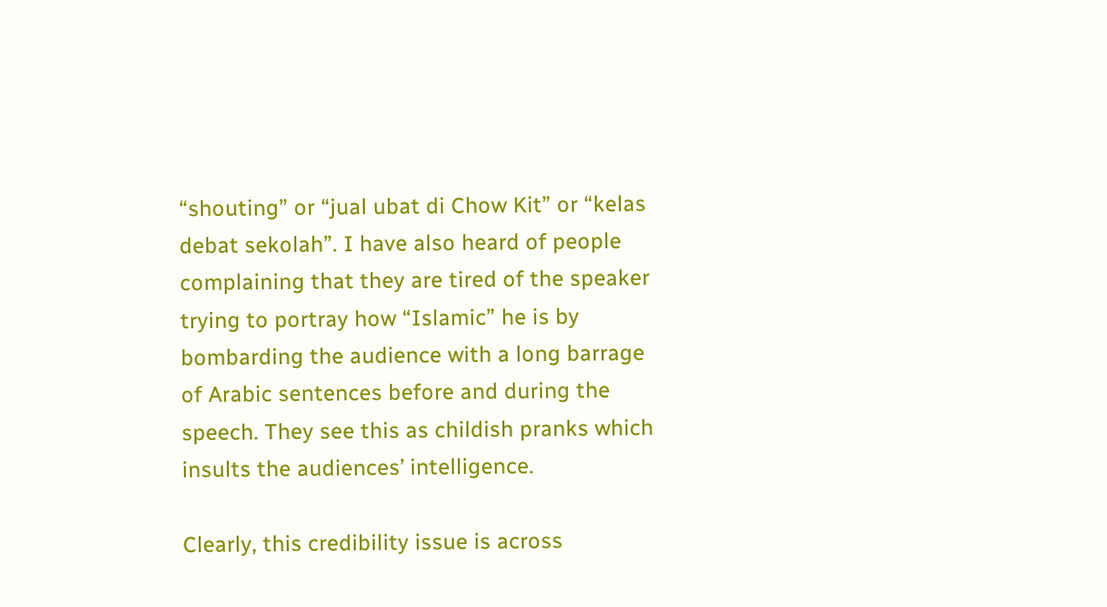“shouting” or “jual ubat di Chow Kit” or “kelas debat sekolah”. I have also heard of people complaining that they are tired of the speaker trying to portray how “Islamic” he is by bombarding the audience with a long barrage of Arabic sentences before and during the speech. They see this as childish pranks which insults the audiences’ intelligence.

Clearly, this credibility issue is across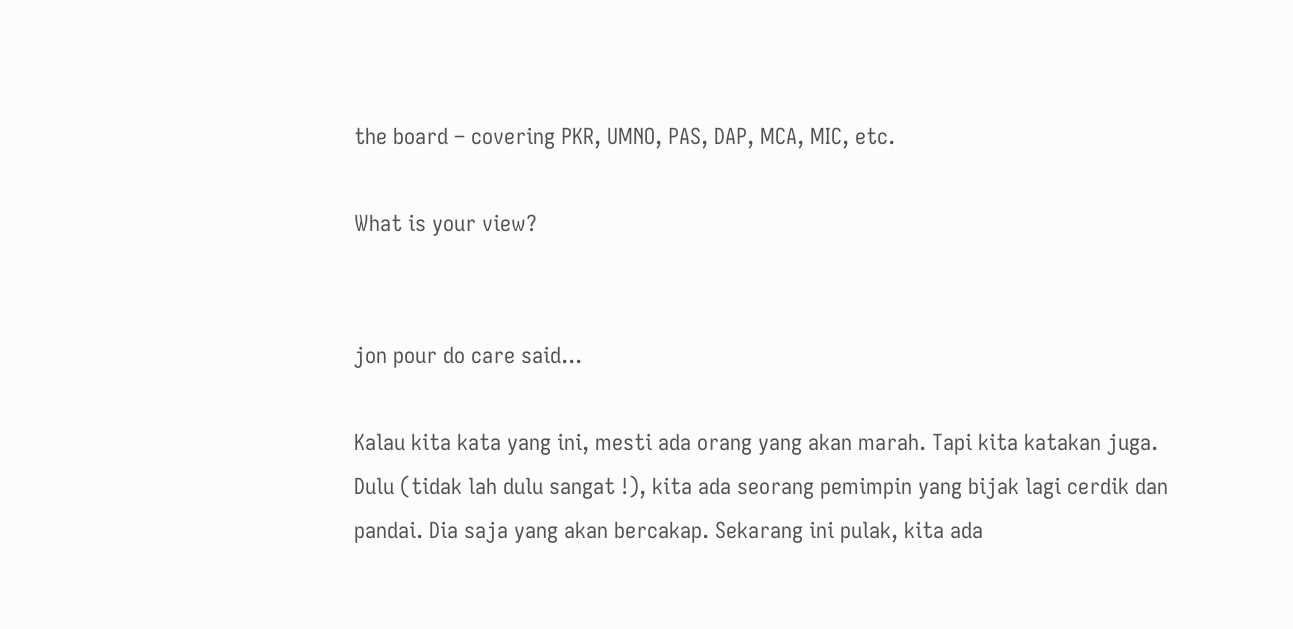the board – covering PKR, UMNO, PAS, DAP, MCA, MIC, etc.

What is your view?


jon pour do care said...

Kalau kita kata yang ini, mesti ada orang yang akan marah. Tapi kita katakan juga.
Dulu (tidak lah dulu sangat !), kita ada seorang pemimpin yang bijak lagi cerdik dan pandai. Dia saja yang akan bercakap. Sekarang ini pulak, kita ada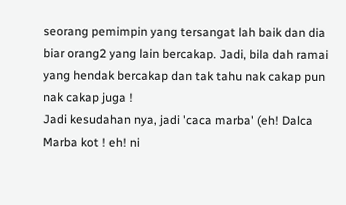seorang pemimpin yang tersangat lah baik dan dia biar orang2 yang lain bercakap. Jadi, bila dah ramai yang hendak bercakap dan tak tahu nak cakap pun nak cakap juga !
Jadi kesudahan nya, jadi 'caca marba' (eh! Dalca Marba kot ! eh! ni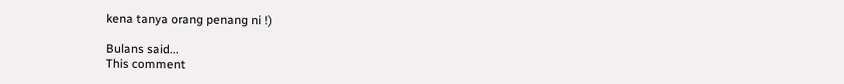kena tanya orang penang ni !)

Bulans said...
This comment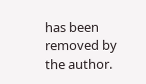has been removed by the author.